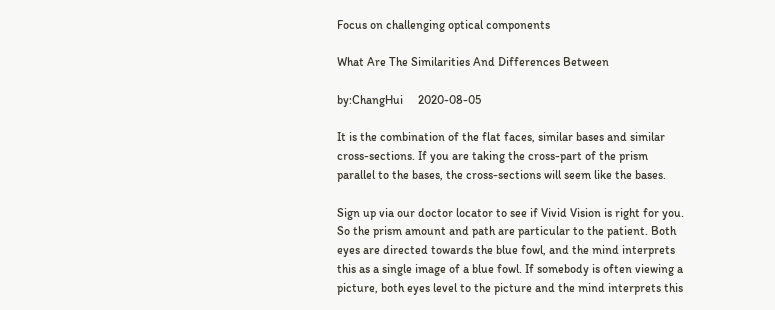Focus on challenging optical components

What Are The Similarities And Differences Between

by:ChangHui     2020-08-05

It is the combination of the flat faces, similar bases and similar cross-sections. If you are taking the cross-part of the prism parallel to the bases, the cross-sections will seem like the bases.

Sign up via our doctor locator to see if Vivid Vision is right for you. So the prism amount and path are particular to the patient. Both eyes are directed towards the blue fowl, and the mind interprets this as a single image of a blue fowl. If somebody is often viewing a picture, both eyes level to the picture and the mind interprets this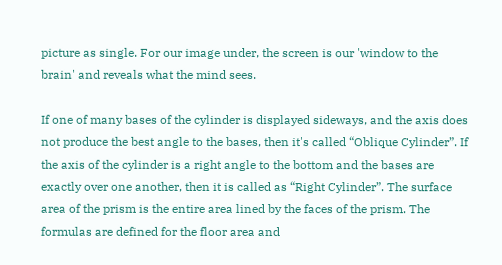picture as single. For our image under, the screen is our 'window to the brain' and reveals what the mind sees.

If one of many bases of the cylinder is displayed sideways, and the axis does not produce the best angle to the bases, then it's called “Oblique Cylinder”. If the axis of the cylinder is a right angle to the bottom and the bases are exactly over one another, then it is called as “Right Cylinder”. The surface area of the prism is the entire area lined by the faces of the prism. The formulas are defined for the floor area and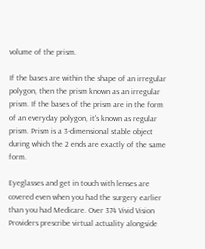volume of the prism.

If the bases are within the shape of an irregular polygon, then the prism known as an irregular prism. If the bases of the prism are in the form of an everyday polygon, it's known as regular prism. Prism is a 3-dimensional stable object during which the 2 ends are exactly of the same form.

Eyeglasses and get in touch with lenses are covered even when you had the surgery earlier than you had Medicare. Over 374 Vivid Vision Providers prescribe virtual actuality alongside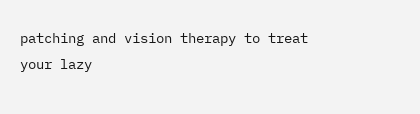patching and vision therapy to treat your lazy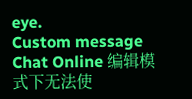eye.
Custom message
Chat Online 编辑模式下无法使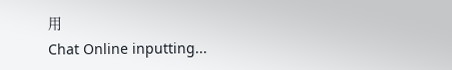用
Chat Online inputting...